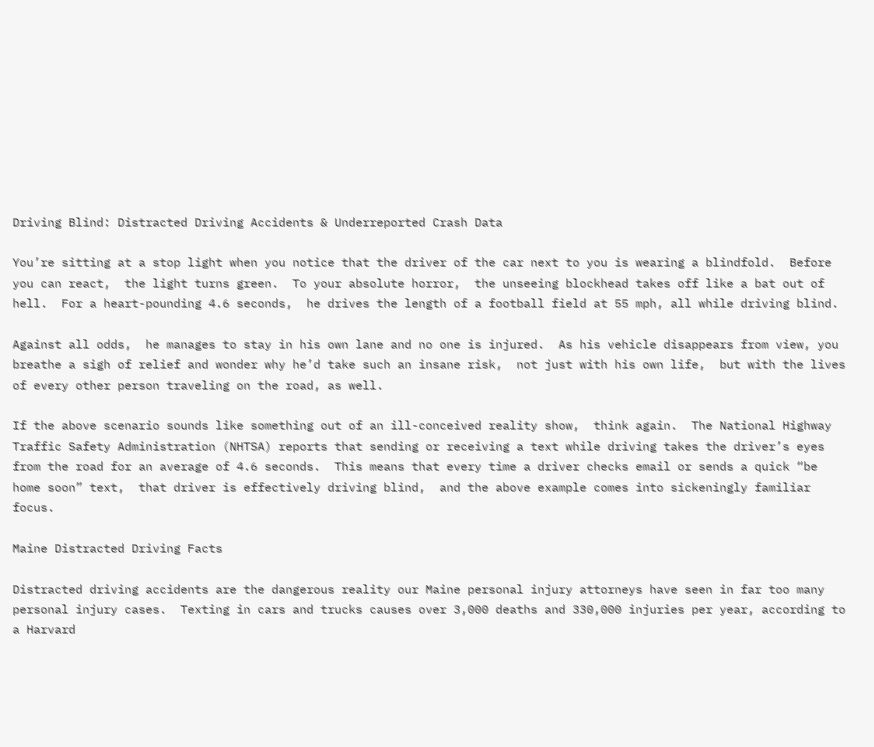Driving Blind: Distracted Driving Accidents & Underreported Crash Data

You’re sitting at a stop light when you notice that the driver of the car next to you is wearing a blindfold.  Before you can react,  the light turns green.  To your absolute horror,  the unseeing blockhead takes off like a bat out of hell.  For a heart-pounding 4.6 seconds,  he drives the length of a football field at 55 mph, all while driving blind.

Against all odds,  he manages to stay in his own lane and no one is injured.  As his vehicle disappears from view, you breathe a sigh of relief and wonder why he’d take such an insane risk,  not just with his own life,  but with the lives of every other person traveling on the road, as well.

If the above scenario sounds like something out of an ill-conceived reality show,  think again.  The National Highway Traffic Safety Administration (NHTSA) reports that sending or receiving a text while driving takes the driver’s eyes from the road for an average of 4.6 seconds.  This means that every time a driver checks email or sends a quick “be home soon” text,  that driver is effectively driving blind,  and the above example comes into sickeningly familiar focus.

Maine Distracted Driving Facts

Distracted driving accidents are the dangerous reality our Maine personal injury attorneys have seen in far too many personal injury cases.  Texting in cars and trucks causes over 3,000 deaths and 330,000 injuries per year, according to a Harvard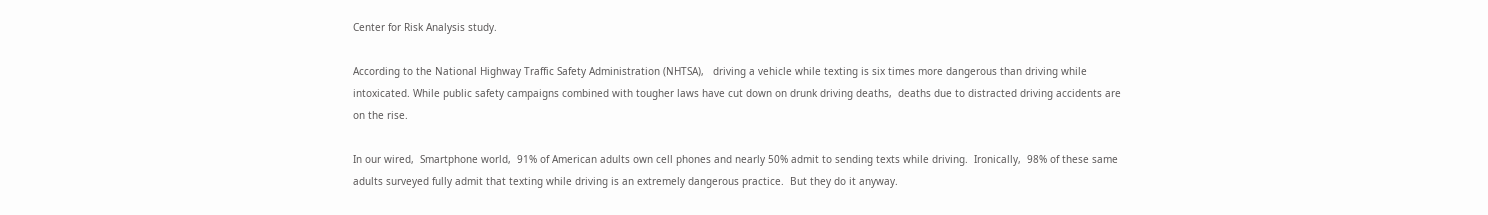Center for Risk Analysis study.

According to the National Highway Traffic Safety Administration (NHTSA),   driving a vehicle while texting is six times more dangerous than driving while intoxicated. While public safety campaigns combined with tougher laws have cut down on drunk driving deaths,  deaths due to distracted driving accidents are on the rise.

In our wired,  Smartphone world,  91% of American adults own cell phones and nearly 50% admit to sending texts while driving.  Ironically,  98% of these same adults surveyed fully admit that texting while driving is an extremely dangerous practice.  But they do it anyway.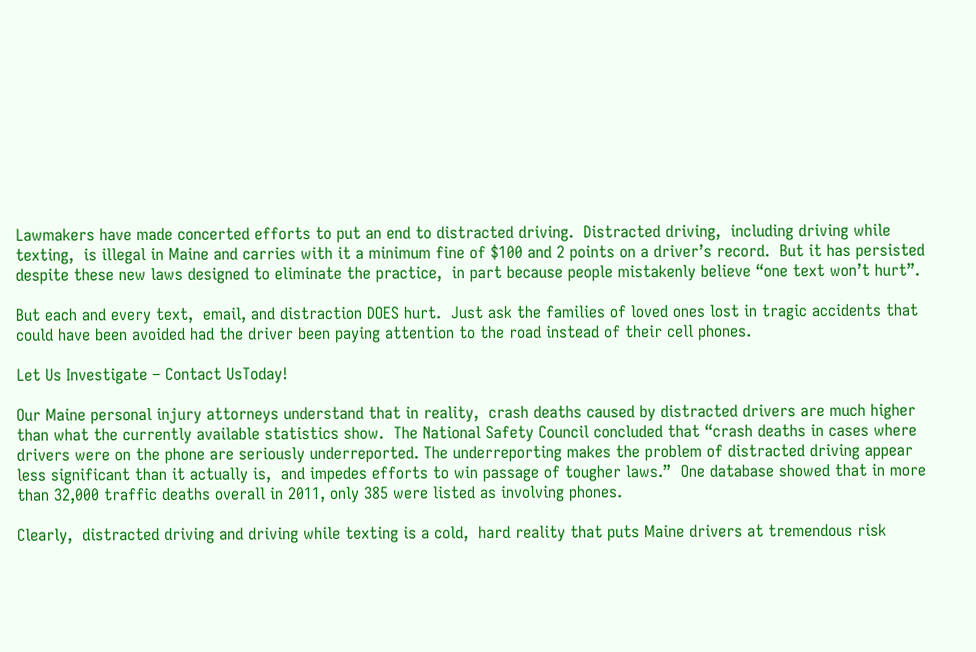Lawmakers have made concerted efforts to put an end to distracted driving.  Distracted driving,  including driving while texting,  is illegal in Maine and carries with it a minimum fine of $100 and 2 points on a driver’s record.  But it has persisted despite these new laws designed to eliminate the practice,  in part because people mistakenly believe “one text won’t hurt”.

But each and every text,  email, and distraction DOES hurt.  Just ask the families of loved ones lost in tragic accidents that could have been avoided had the driver been paying attention to the road instead of their cell phones.

Let Us Investigate – Contact UsToday!

Our Maine personal injury attorneys understand that in reality,  crash deaths caused by distracted drivers are much higher than what the currently available statistics show.  The National Safety Council concluded that “crash deaths in cases where drivers were on the phone are seriously underreported. The underreporting makes the problem of distracted driving appear less significant than it actually is,  and impedes efforts to win passage of tougher laws.”  One database showed that in more than 32,000 traffic deaths overall in 2011, only 385 were listed as involving phones.

Clearly,  distracted driving and driving while texting is a cold,  hard reality that puts Maine drivers at tremendous risk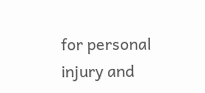for personal injury and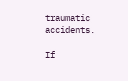traumatic accidents.

If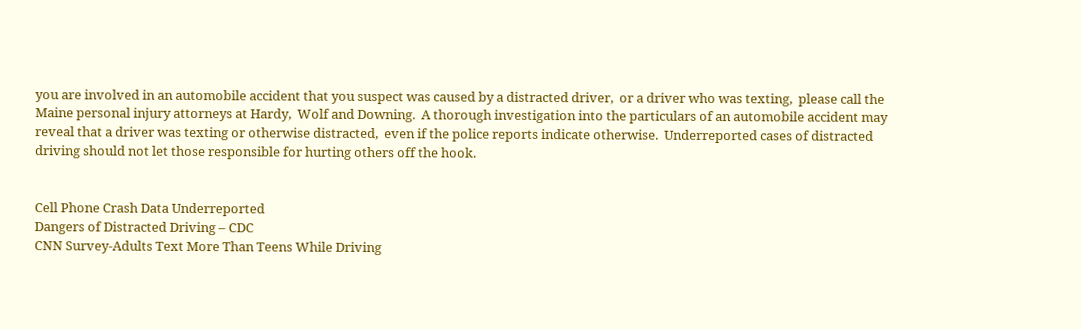you are involved in an automobile accident that you suspect was caused by a distracted driver,  or a driver who was texting,  please call the Maine personal injury attorneys at Hardy,  Wolf and Downing.  A thorough investigation into the particulars of an automobile accident may reveal that a driver was texting or otherwise distracted,  even if the police reports indicate otherwise.  Underreported cases of distracted driving should not let those responsible for hurting others off the hook.


Cell Phone Crash Data Underreported
Dangers of Distracted Driving – CDC
CNN Survey-Adults Text More Than Teens While Driving